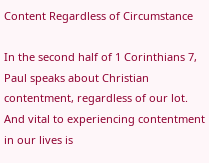Content Regardless of Circumstance

In the second half of 1 Corinthians 7, Paul speaks about Christian contentment, regardless of our lot. And vital to experiencing contentment in our lives is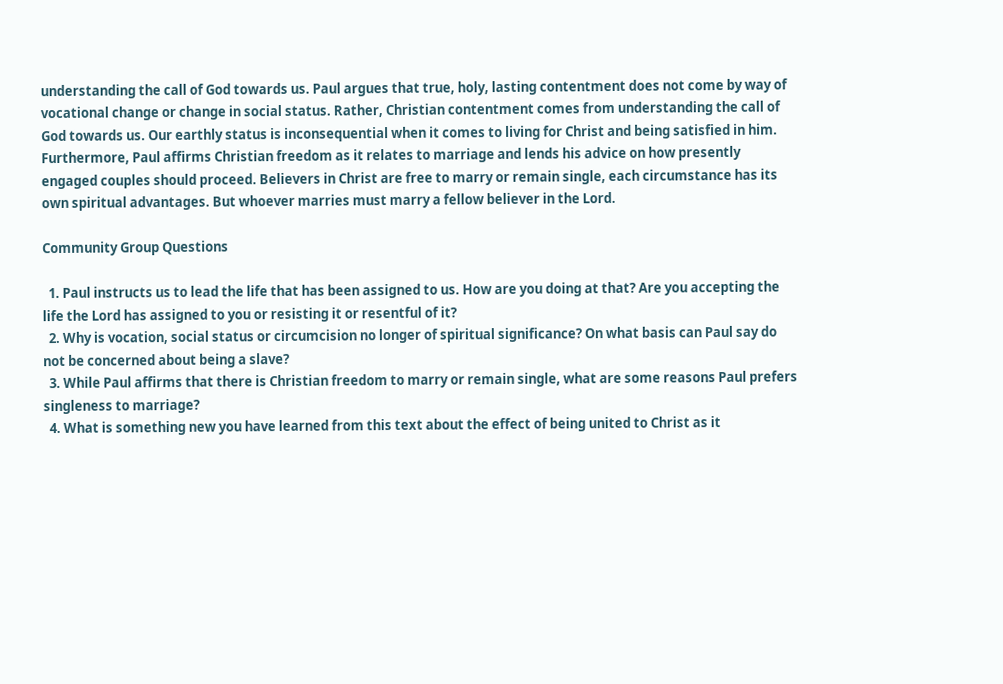understanding the call of God towards us. Paul argues that true, holy, lasting contentment does not come by way of vocational change or change in social status. Rather, Christian contentment comes from understanding the call of God towards us. Our earthly status is inconsequential when it comes to living for Christ and being satisfied in him. Furthermore, Paul affirms Christian freedom as it relates to marriage and lends his advice on how presently engaged couples should proceed. Believers in Christ are free to marry or remain single, each circumstance has its own spiritual advantages. But whoever marries must marry a fellow believer in the Lord.

Community Group Questions

  1. Paul instructs us to lead the life that has been assigned to us. How are you doing at that? Are you accepting the life the Lord has assigned to you or resisting it or resentful of it?
  2. Why is vocation, social status or circumcision no longer of spiritual significance? On what basis can Paul say do not be concerned about being a slave?
  3. While Paul affirms that there is Christian freedom to marry or remain single, what are some reasons Paul prefers singleness to marriage?
  4. What is something new you have learned from this text about the effect of being united to Christ as it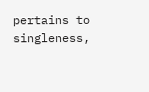pertains to singleness,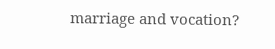marriage and vocation?